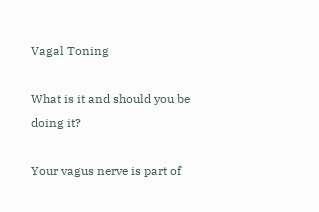Vagal Toning

What is it and should you be doing it?

Your vagus nerve is part of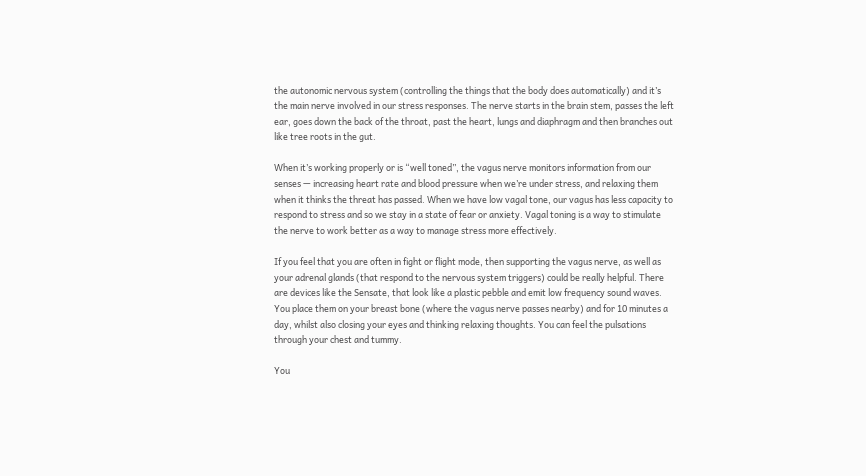the autonomic nervous system (controlling the things that the body does automatically) and it’s the main nerve involved in our stress responses. The nerve starts in the brain stem, passes the left ear, goes down the back of the throat, past the heart, lungs and diaphragm and then branches out like tree roots in the gut.

When it’s working properly or is “well toned”, the vagus nerve monitors information from our senses — increasing heart rate and blood pressure when we’re under stress, and relaxing them when it thinks the threat has passed. When we have low vagal tone, our vagus has less capacity to respond to stress and so we stay in a state of fear or anxiety. Vagal toning is a way to stimulate the nerve to work better as a way to manage stress more effectively.

If you feel that you are often in fight or flight mode, then supporting the vagus nerve, as well as your adrenal glands (that respond to the nervous system triggers) could be really helpful. There are devices like the Sensate, that look like a plastic pebble and emit low frequency sound waves. You place them on your breast bone (where the vagus nerve passes nearby) and for 10 minutes a day, whilst also closing your eyes and thinking relaxing thoughts. You can feel the pulsations through your chest and tummy.

You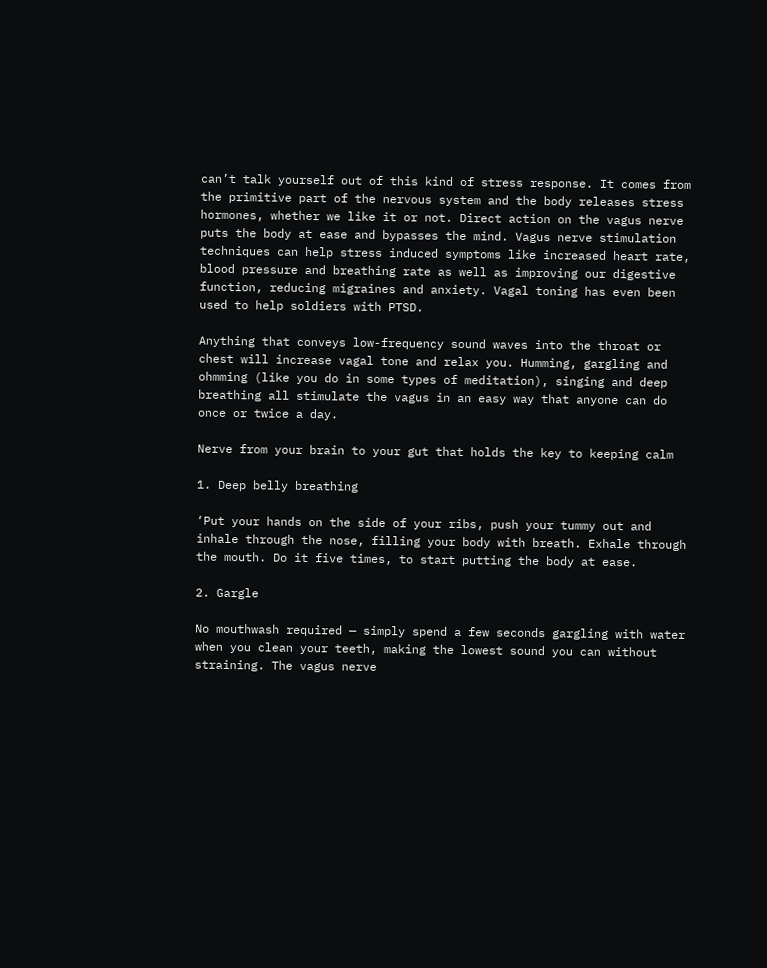can’t talk yourself out of this kind of stress response. It comes from the primitive part of the nervous system and the body releases stress hormones, whether we like it or not. Direct action on the vagus nerve puts the body at ease and bypasses the mind. Vagus nerve stimulation techniques can help stress induced symptoms like increased heart rate, blood pressure and breathing rate as well as improving our digestive function, reducing migraines and anxiety. Vagal toning has even been used to help soldiers with PTSD.

Anything that conveys low-frequency sound waves into the throat or chest will increase vagal tone and relax you. Humming, gargling and ohmming (like you do in some types of meditation), singing and deep breathing all stimulate the vagus in an easy way that anyone can do once or twice a day.

Nerve from your brain to your gut that holds the key to keeping calm

1. Deep belly breathing

‘Put your hands on the side of your ribs, push your tummy out and inhale through the nose, filling your body with breath. Exhale through the mouth. Do it five times, to start putting the body at ease.

2. Gargle

No mouthwash required — simply spend a few seconds gargling with water when you clean your teeth, making the lowest sound you can without straining. The vagus nerve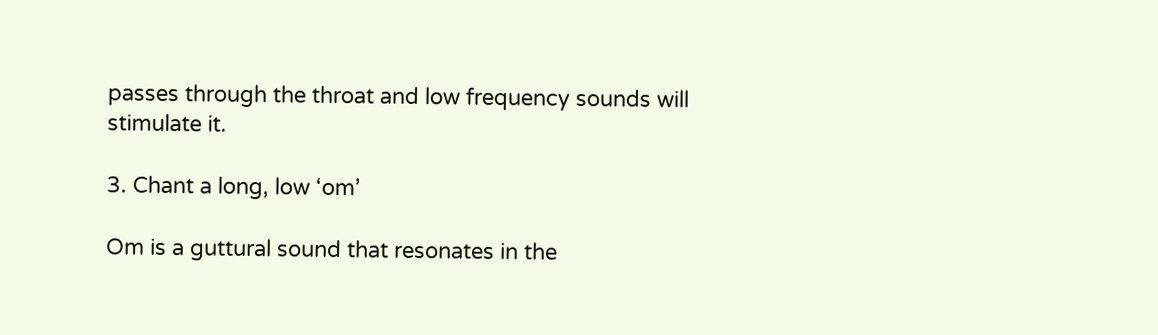passes through the throat and low frequency sounds will stimulate it.

3. Chant a long, low ‘om’

Om is a guttural sound that resonates in the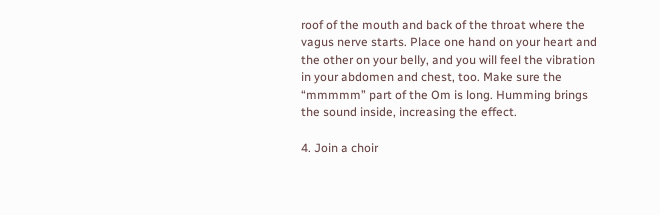roof of the mouth and back of the throat where the vagus nerve starts. Place one hand on your heart and the other on your belly, and you will feel the vibration in your abdomen and chest, too. Make sure the “mmmmm” part of the Om is long. Humming brings the sound inside, increasing the effect.

4. Join a choir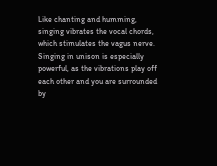Like chanting and humming, singing vibrates the vocal chords, which stimulates the vagus nerve. Singing in unison is especially powerful, as the vibrations play off each other and you are surrounded by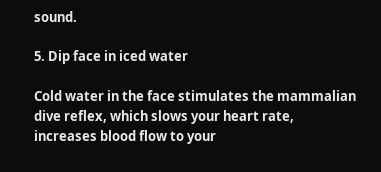sound.

5. Dip face in iced water

Cold water in the face stimulates the mammalian dive reflex, which slows your heart rate, increases blood flow to your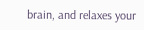brain, and relaxes your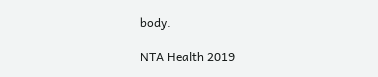body.

NTA Health 2019